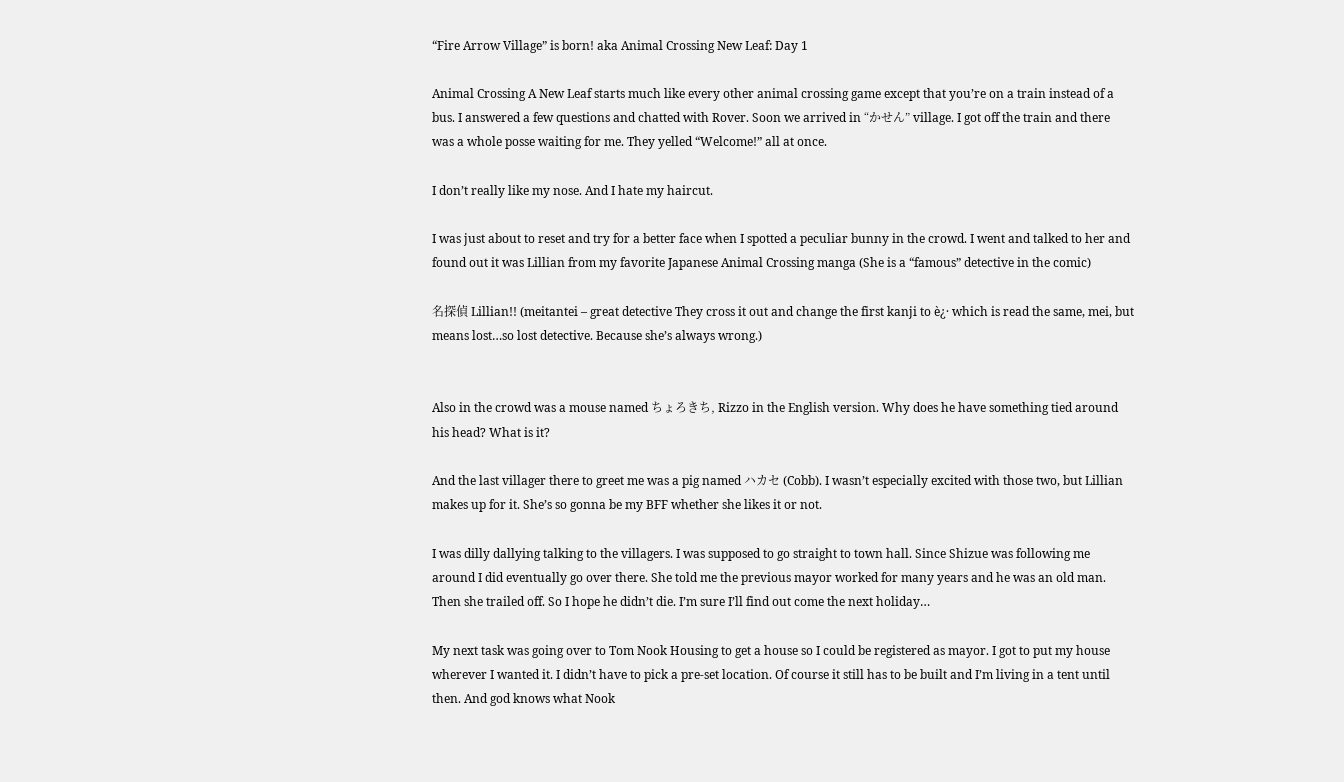“Fire Arrow Village” is born! aka Animal Crossing New Leaf: Day 1

Animal Crossing A New Leaf starts much like every other animal crossing game except that you’re on a train instead of a bus. I answered a few questions and chatted with Rover. Soon we arrived in “かせん” village. I got off the train and there was a whole posse waiting for me. They yelled “Welcome!” all at once.

I don’t really like my nose. And I hate my haircut.

I was just about to reset and try for a better face when I spotted a peculiar bunny in the crowd. I went and talked to her and found out it was Lillian from my favorite Japanese Animal Crossing manga (She is a “famous” detective in the comic)

名探偵 Lillian!! (meitantei – great detective They cross it out and change the first kanji to è¿· which is read the same, mei, but means lost…so lost detective. Because she’s always wrong.)


Also in the crowd was a mouse named ちょろきち, Rizzo in the English version. Why does he have something tied around his head? What is it?

And the last villager there to greet me was a pig named ハカセ (Cobb). I wasn’t especially excited with those two, but Lillian makes up for it. She’s so gonna be my BFF whether she likes it or not.

I was dilly dallying talking to the villagers. I was supposed to go straight to town hall. Since Shizue was following me around I did eventually go over there. She told me the previous mayor worked for many years and he was an old man. Then she trailed off. So I hope he didn’t die. I’m sure I’ll find out come the next holiday…

My next task was going over to Tom Nook Housing to get a house so I could be registered as mayor. I got to put my house wherever I wanted it. I didn’t have to pick a pre-set location. Of course it still has to be built and I’m living in a tent until then. And god knows what Nook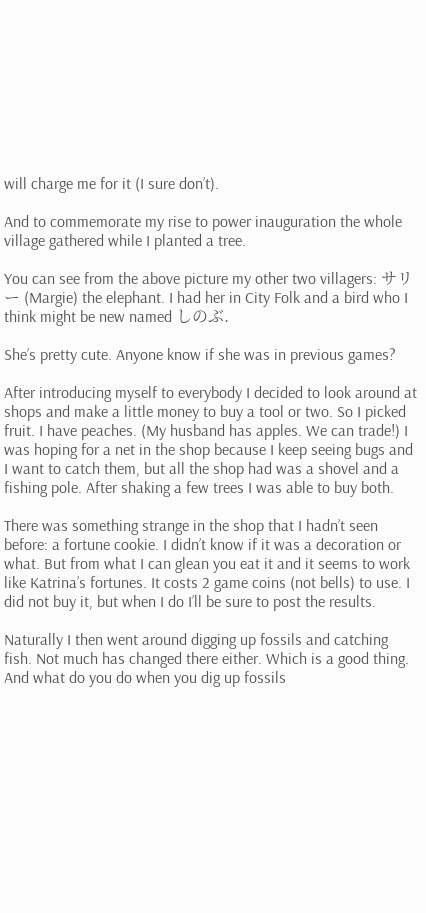will charge me for it (I sure don’t).

And to commemorate my rise to power inauguration the whole village gathered while I planted a tree.

You can see from the above picture my other two villagers: サリー (Margie) the elephant. I had her in City Folk and a bird who I think might be new named しのぶ.

She’s pretty cute. Anyone know if she was in previous games?

After introducing myself to everybody I decided to look around at shops and make a little money to buy a tool or two. So I picked fruit. I have peaches. (My husband has apples. We can trade!) I was hoping for a net in the shop because I keep seeing bugs and I want to catch them, but all the shop had was a shovel and a fishing pole. After shaking a few trees I was able to buy both.

There was something strange in the shop that I hadn’t seen before: a fortune cookie. I didn’t know if it was a decoration or what. But from what I can glean you eat it and it seems to work like Katrina’s fortunes. It costs 2 game coins (not bells) to use. I did not buy it, but when I do I’ll be sure to post the results.

Naturally I then went around digging up fossils and catching fish. Not much has changed there either. Which is a good thing. And what do you do when you dig up fossils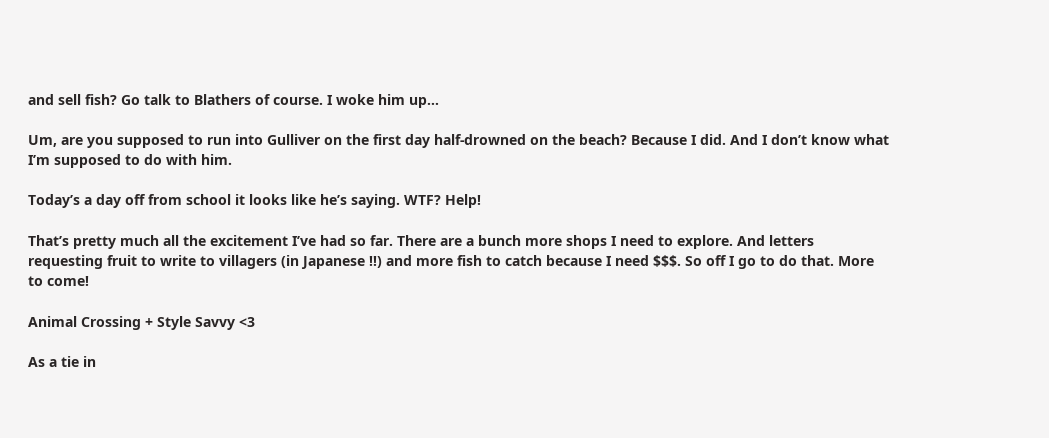and sell fish? Go talk to Blathers of course. I woke him up…

Um, are you supposed to run into Gulliver on the first day half-drowned on the beach? Because I did. And I don’t know what I’m supposed to do with him.

Today’s a day off from school it looks like he’s saying. WTF? Help!

That’s pretty much all the excitement I’ve had so far. There are a bunch more shops I need to explore. And letters requesting fruit to write to villagers (in Japanese !!) and more fish to catch because I need $$$. So off I go to do that. More to come!

Animal Crossing + Style Savvy <3

As a tie in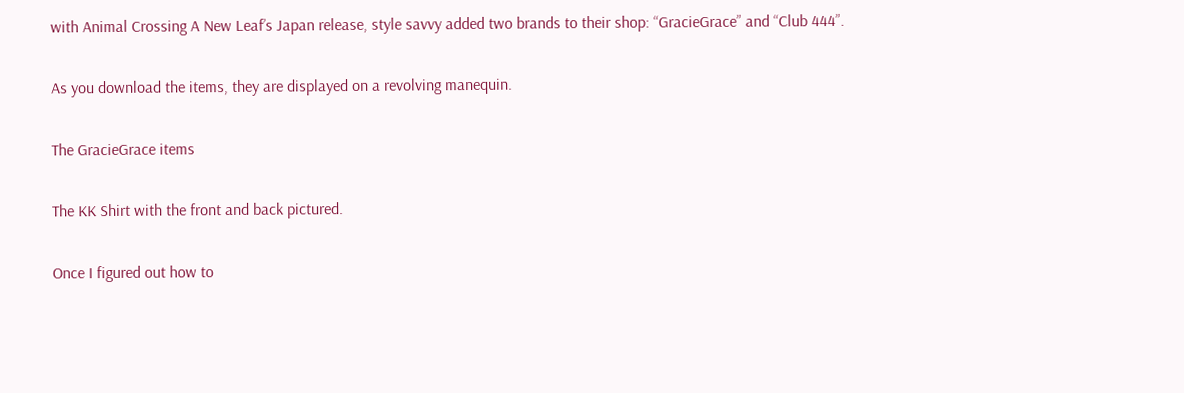with Animal Crossing A New Leaf’s Japan release, style savvy added two brands to their shop: “GracieGrace” and “Club 444”.

As you download the items, they are displayed on a revolving manequin.

The GracieGrace items

The KK Shirt with the front and back pictured.

Once I figured out how to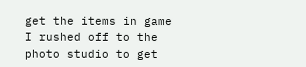get the items in game I rushed off to the photo studio to get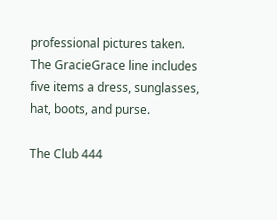professional pictures taken. The GracieGrace line includes five items a dress, sunglasses, hat, boots, and purse.

The Club 444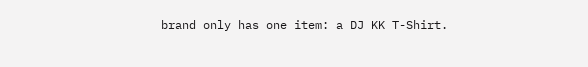brand only has one item: a DJ KK T-Shirt.